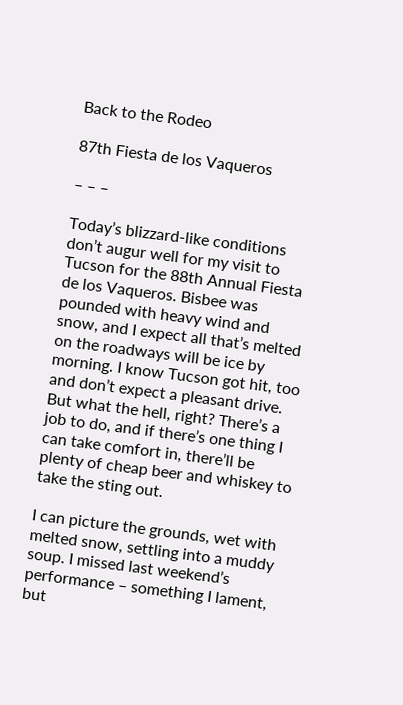Back to the Rodeo

87th Fiesta de los Vaqueros

– – –

Today’s blizzard-like conditions don’t augur well for my visit to Tucson for the 88th Annual Fiesta de los Vaqueros. Bisbee was pounded with heavy wind and snow, and I expect all that’s melted on the roadways will be ice by morning. I know Tucson got hit, too and don’t expect a pleasant drive. But what the hell, right? There’s a job to do, and if there’s one thing I can take comfort in, there’ll be plenty of cheap beer and whiskey to take the sting out.

I can picture the grounds, wet with melted snow, settling into a muddy soup. I missed last weekend’s performance – something I lament, but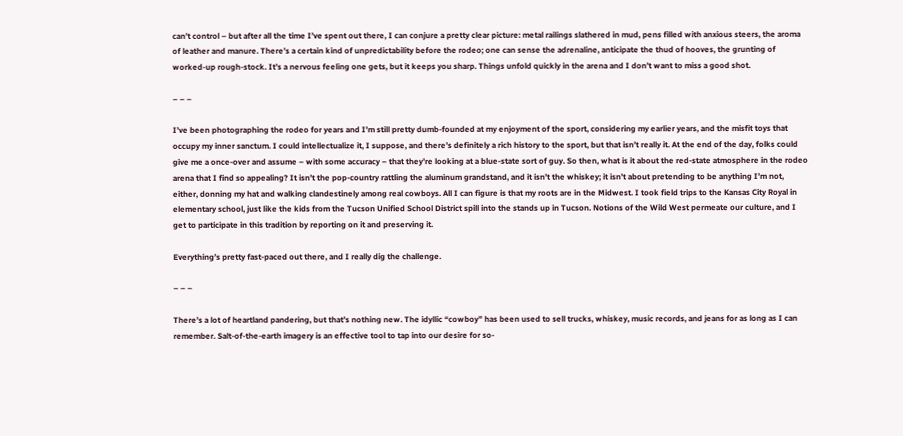can’t control – but after all the time I’ve spent out there, I can conjure a pretty clear picture: metal railings slathered in mud, pens filled with anxious steers, the aroma of leather and manure. There’s a certain kind of unpredictability before the rodeo; one can sense the adrenaline, anticipate the thud of hooves, the grunting of worked-up rough-stock. It’s a nervous feeling one gets, but it keeps you sharp. Things unfold quickly in the arena and I don’t want to miss a good shot.

– – –

I’ve been photographing the rodeo for years and I’m still pretty dumb-founded at my enjoyment of the sport, considering my earlier years, and the misfit toys that occupy my inner sanctum. I could intellectualize it, I suppose, and there’s definitely a rich history to the sport, but that isn’t really it. At the end of the day, folks could give me a once-over and assume – with some accuracy – that they’re looking at a blue-state sort of guy. So then, what is it about the red-state atmosphere in the rodeo arena that I find so appealing? It isn’t the pop-country rattling the aluminum grandstand, and it isn’t the whiskey; it isn’t about pretending to be anything I’m not, either, donning my hat and walking clandestinely among real cowboys. All I can figure is that my roots are in the Midwest. I took field trips to the Kansas City Royal in elementary school, just like the kids from the Tucson Unified School District spill into the stands up in Tucson. Notions of the Wild West permeate our culture, and I get to participate in this tradition by reporting on it and preserving it.

Everything’s pretty fast-paced out there, and I really dig the challenge.

– – –

There’s a lot of heartland pandering, but that’s nothing new. The idyllic “cowboy” has been used to sell trucks, whiskey, music records, and jeans for as long as I can remember. Salt-of-the-earth imagery is an effective tool to tap into our desire for so-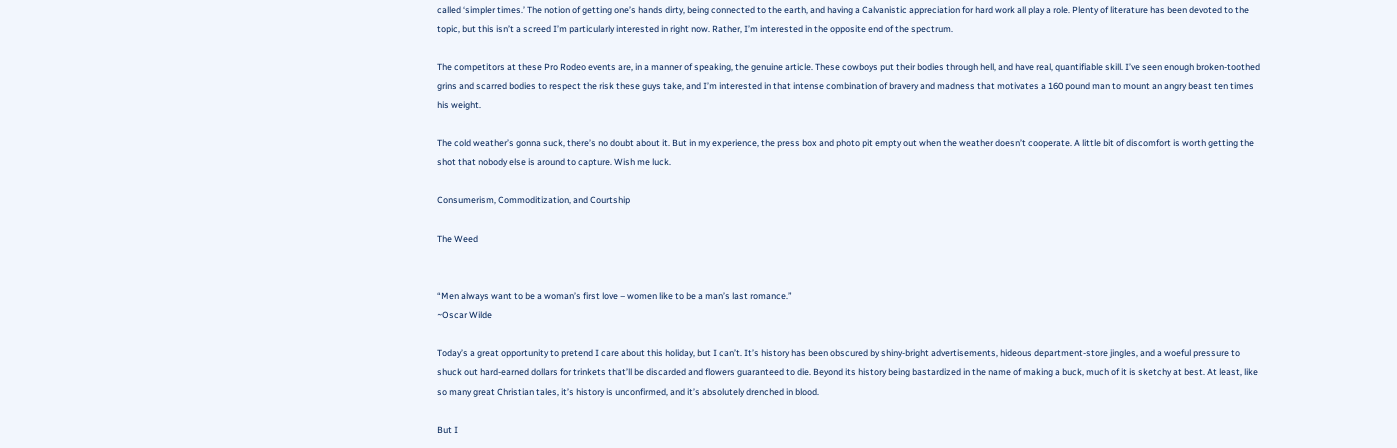called ‘simpler times.’ The notion of getting one’s hands dirty, being connected to the earth, and having a Calvanistic appreciation for hard work all play a role. Plenty of literature has been devoted to the topic, but this isn’t a screed I’m particularly interested in right now. Rather, I’m interested in the opposite end of the spectrum.

The competitors at these Pro Rodeo events are, in a manner of speaking, the genuine article. These cowboys put their bodies through hell, and have real, quantifiable skill. I’ve seen enough broken-toothed grins and scarred bodies to respect the risk these guys take, and I’m interested in that intense combination of bravery and madness that motivates a 160 pound man to mount an angry beast ten times his weight.

The cold weather’s gonna suck, there’s no doubt about it. But in my experience, the press box and photo pit empty out when the weather doesn’t cooperate. A little bit of discomfort is worth getting the shot that nobody else is around to capture. Wish me luck.

Consumerism, Commoditization, and Courtship

The Weed


“Men always want to be a woman’s first love – women like to be a man’s last romance.”
~Oscar Wilde

Today’s a great opportunity to pretend I care about this holiday, but I can’t. It’s history has been obscured by shiny-bright advertisements, hideous department-store jingles, and a woeful pressure to shuck out hard-earned dollars for trinkets that’ll be discarded and flowers guaranteed to die. Beyond its history being bastardized in the name of making a buck, much of it is sketchy at best. At least, like so many great Christian tales, it’s history is unconfirmed, and it’s absolutely drenched in blood.

But I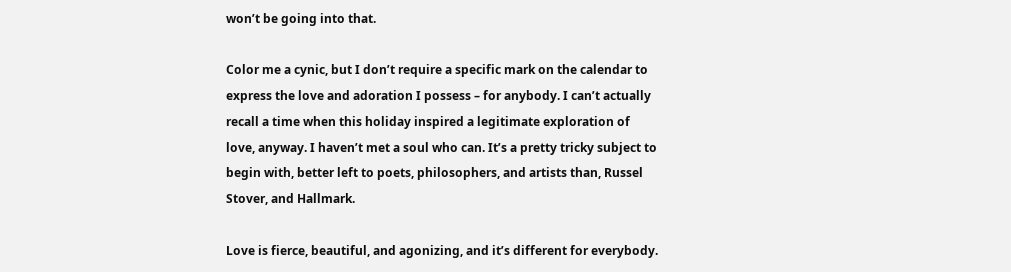won’t be going into that.

Color me a cynic, but I don’t require a specific mark on the calendar to express the love and adoration I possess – for anybody. I can’t actually recall a time when this holiday inspired a legitimate exploration of love, anyway. I haven’t met a soul who can. It’s a pretty tricky subject to begin with, better left to poets, philosophers, and artists than, Russel Stover, and Hallmark.

Love is fierce, beautiful, and agonizing, and it’s different for everybody.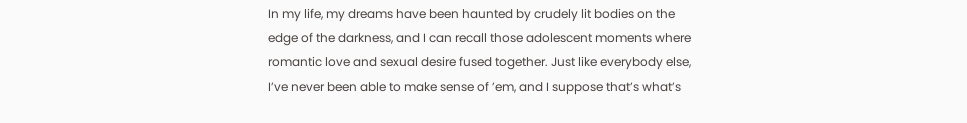In my life, my dreams have been haunted by crudely lit bodies on the edge of the darkness, and I can recall those adolescent moments where romantic love and sexual desire fused together. Just like everybody else, I’ve never been able to make sense of ’em, and I suppose that’s what’s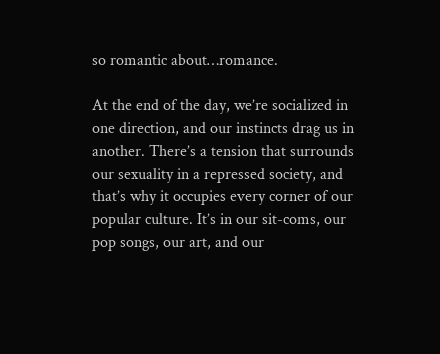so romantic about…romance.

At the end of the day, we’re socialized in one direction, and our instincts drag us in another. There’s a tension that surrounds our sexuality in a repressed society, and that’s why it occupies every corner of our popular culture. It’s in our sit-coms, our pop songs, our art, and our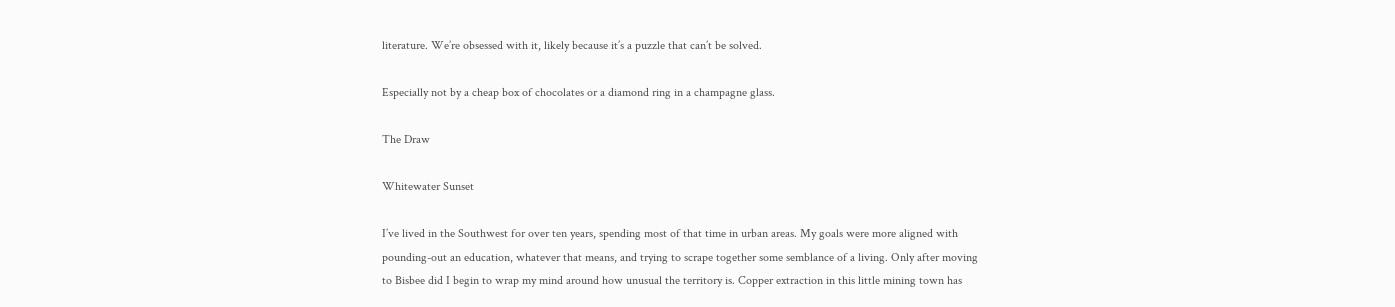literature. We’re obsessed with it, likely because it’s a puzzle that can’t be solved.

Especially not by a cheap box of chocolates or a diamond ring in a champagne glass.

The Draw

Whitewater Sunset

I’ve lived in the Southwest for over ten years, spending most of that time in urban areas. My goals were more aligned with pounding-out an education, whatever that means, and trying to scrape together some semblance of a living. Only after moving to Bisbee did I begin to wrap my mind around how unusual the territory is. Copper extraction in this little mining town has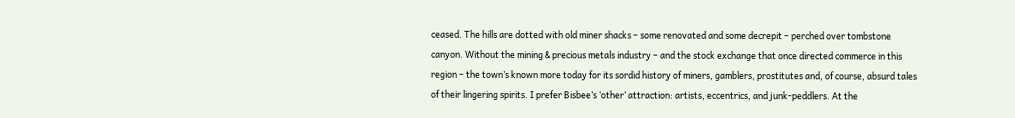ceased. The hills are dotted with old miner shacks – some renovated and some decrepit – perched over tombstone canyon. Without the mining & precious metals industry – and the stock exchange that once directed commerce in this region – the town’s known more today for its sordid history of miners, gamblers, prostitutes and, of course, absurd tales of their lingering spirits. I prefer Bisbee’s ‘other’ attraction: artists, eccentrics, and junk-peddlers. At the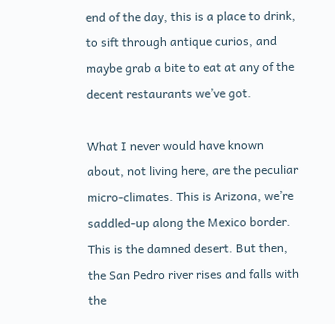end of the day, this is a place to drink, to sift through antique curios, and maybe grab a bite to eat at any of the decent restaurants we’ve got.

What I never would have known about, not living here, are the peculiar micro-climates. This is Arizona, we’re saddled-up along the Mexico border. This is the damned desert. But then, the San Pedro river rises and falls with the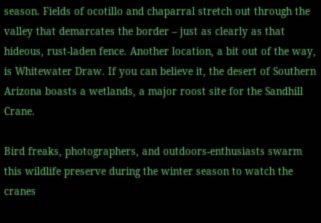season. Fields of ocotillo and chaparral stretch out through the valley that demarcates the border – just as clearly as that hideous, rust-laden fence. Another location, a bit out of the way, is Whitewater Draw. If you can believe it, the desert of Southern Arizona boasts a wetlands, a major roost site for the Sandhill Crane.

Bird freaks, photographers, and outdoors-enthusiasts swarm this wildlife preserve during the winter season to watch the cranes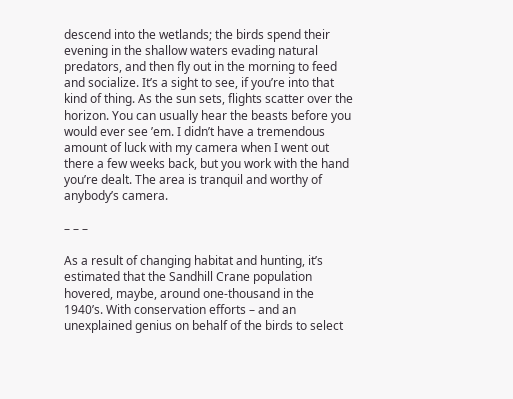descend into the wetlands; the birds spend their evening in the shallow waters evading natural predators, and then fly out in the morning to feed and socialize. It’s a sight to see, if you’re into that kind of thing. As the sun sets, flights scatter over the horizon. You can usually hear the beasts before you would ever see ’em. I didn’t have a tremendous amount of luck with my camera when I went out there a few weeks back, but you work with the hand you’re dealt. The area is tranquil and worthy of anybody’s camera.

– – –

As a result of changing habitat and hunting, it’s estimated that the Sandhill Crane population hovered, maybe, around one-thousand in the 1940’s. With conservation efforts – and an unexplained genius on behalf of the birds to select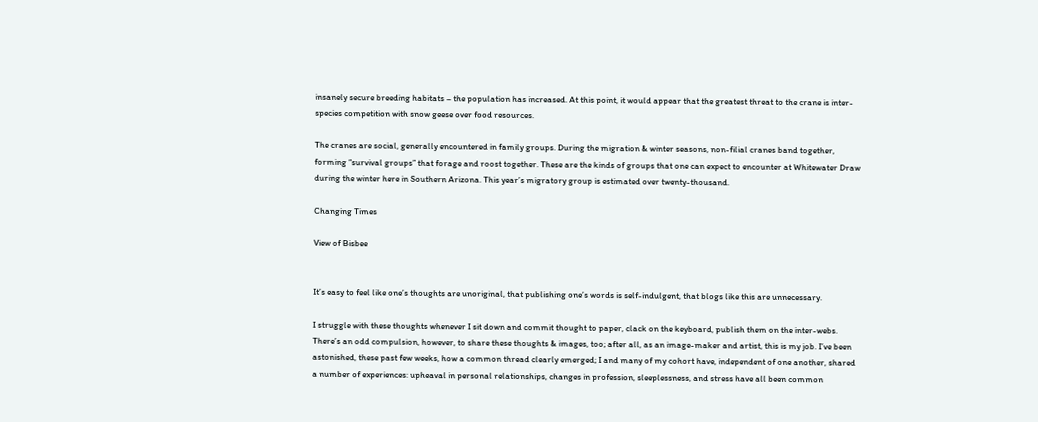insanely secure breeding habitats – the population has increased. At this point, it would appear that the greatest threat to the crane is inter-species competition with snow geese over food resources.

The cranes are social, generally encountered in family groups. During the migration & winter seasons, non-filial cranes band together, forming “survival groups” that forage and roost together. These are the kinds of groups that one can expect to encounter at Whitewater Draw during the winter here in Southern Arizona. This year’s migratory group is estimated over twenty-thousand.

Changing Times

View of Bisbee


It’s easy to feel like one’s thoughts are unoriginal, that publishing one’s words is self-indulgent, that blogs like this are unnecessary.

I struggle with these thoughts whenever I sit down and commit thought to paper, clack on the keyboard, publish them on the inter-webs. There’s an odd compulsion, however, to share these thoughts & images, too; after all, as an image-maker and artist, this is my job. I’ve been astonished, these past few weeks, how a common thread clearly emerged; I and many of my cohort have, independent of one another, shared a number of experiences: upheaval in personal relationships, changes in profession, sleeplessness, and stress have all been common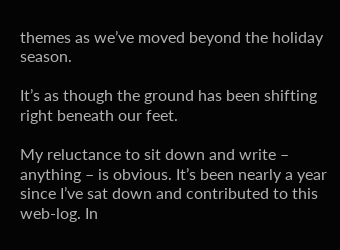themes as we’ve moved beyond the holiday season.

It’s as though the ground has been shifting right beneath our feet.

My reluctance to sit down and write – anything – is obvious. It’s been nearly a year since I’ve sat down and contributed to this web-log. In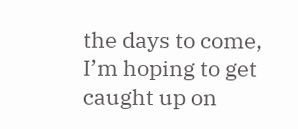the days to come, I’m hoping to get caught up on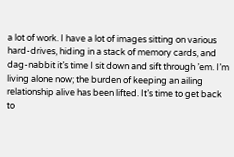a lot of work. I have a lot of images sitting on various hard-drives, hiding in a stack of memory cards, and dag-nabbit it’s time I sit down and sift through ’em. I’m living alone now; the burden of keeping an ailing relationship alive has been lifted. It’s time to get back to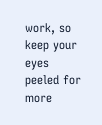work, so keep your eyes peeled for more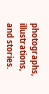photographs, illustrations, and stories.